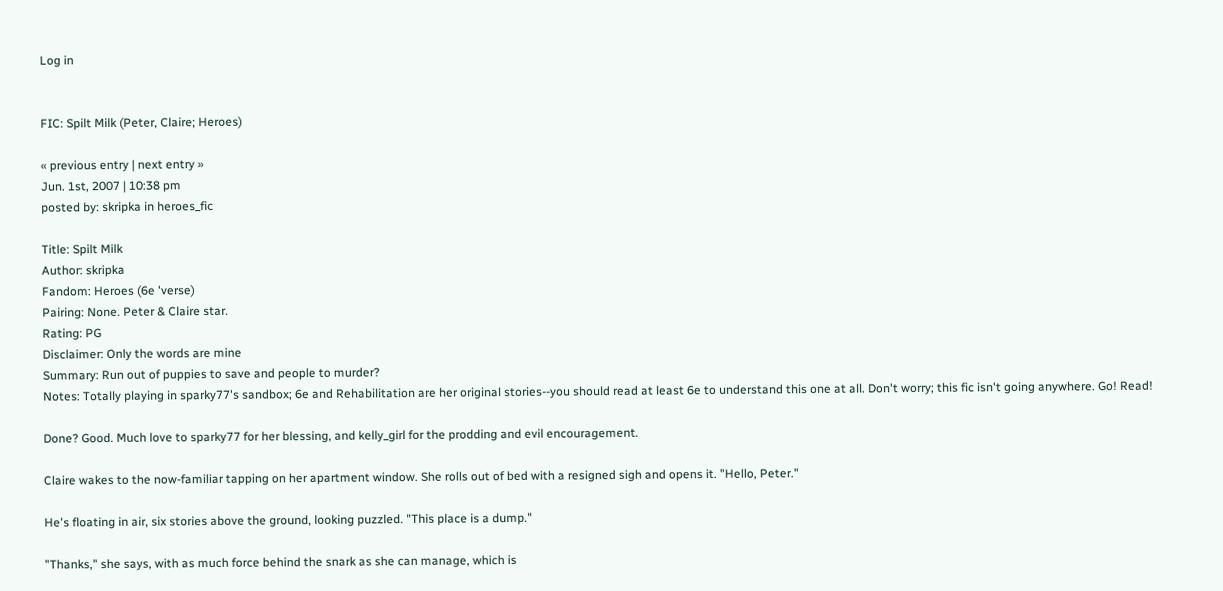Log in


FIC: Spilt Milk (Peter, Claire; Heroes)

« previous entry | next entry »
Jun. 1st, 2007 | 10:38 pm
posted by: skripka in heroes_fic

Title: Spilt Milk
Author: skripka
Fandom: Heroes (6e 'verse)
Pairing: None. Peter & Claire star.
Rating: PG
Disclaimer: Only the words are mine
Summary: Run out of puppies to save and people to murder?
Notes: Totally playing in sparky77's sandbox; 6e and Rehabilitation are her original stories--you should read at least 6e to understand this one at all. Don't worry; this fic isn't going anywhere. Go! Read!

Done? Good. Much love to sparky77 for her blessing, and kelly_girl for the prodding and evil encouragement.

Claire wakes to the now-familiar tapping on her apartment window. She rolls out of bed with a resigned sigh and opens it. "Hello, Peter."

He's floating in air, six stories above the ground, looking puzzled. "This place is a dump."

"Thanks," she says, with as much force behind the snark as she can manage, which is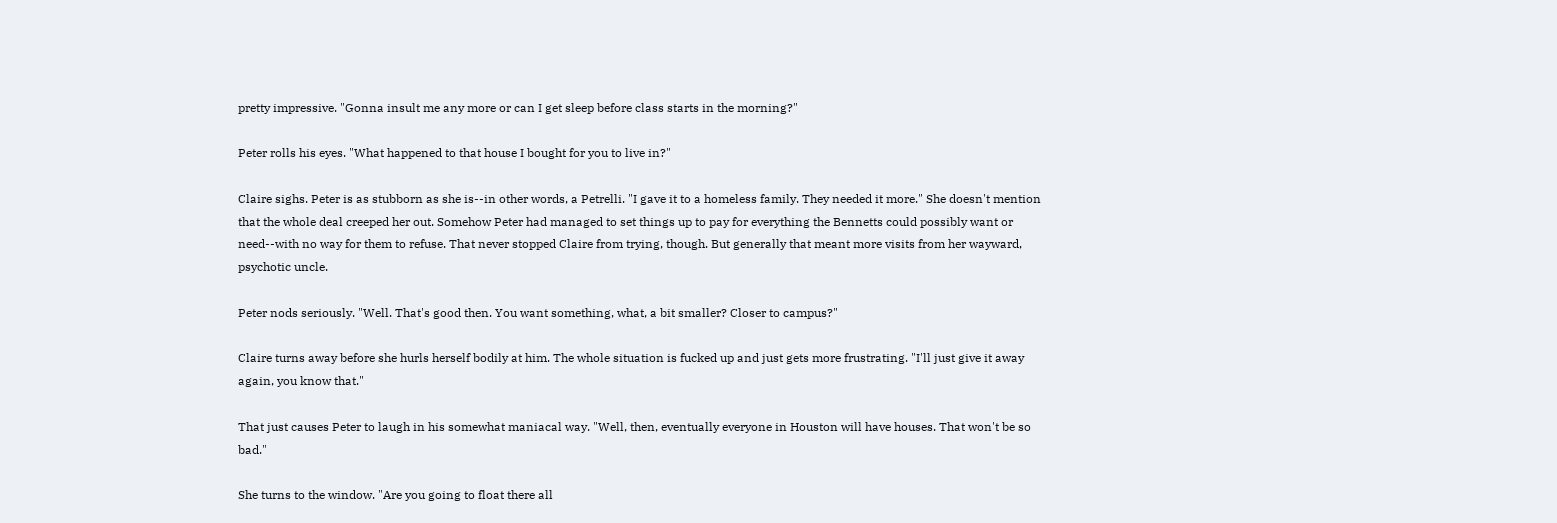pretty impressive. "Gonna insult me any more or can I get sleep before class starts in the morning?"

Peter rolls his eyes. "What happened to that house I bought for you to live in?"

Claire sighs. Peter is as stubborn as she is--in other words, a Petrelli. "I gave it to a homeless family. They needed it more." She doesn't mention that the whole deal creeped her out. Somehow Peter had managed to set things up to pay for everything the Bennetts could possibly want or need--with no way for them to refuse. That never stopped Claire from trying, though. But generally that meant more visits from her wayward, psychotic uncle.

Peter nods seriously. "Well. That's good then. You want something, what, a bit smaller? Closer to campus?"

Claire turns away before she hurls herself bodily at him. The whole situation is fucked up and just gets more frustrating. "I'll just give it away again, you know that."

That just causes Peter to laugh in his somewhat maniacal way. "Well, then, eventually everyone in Houston will have houses. That won't be so bad."

She turns to the window. "Are you going to float there all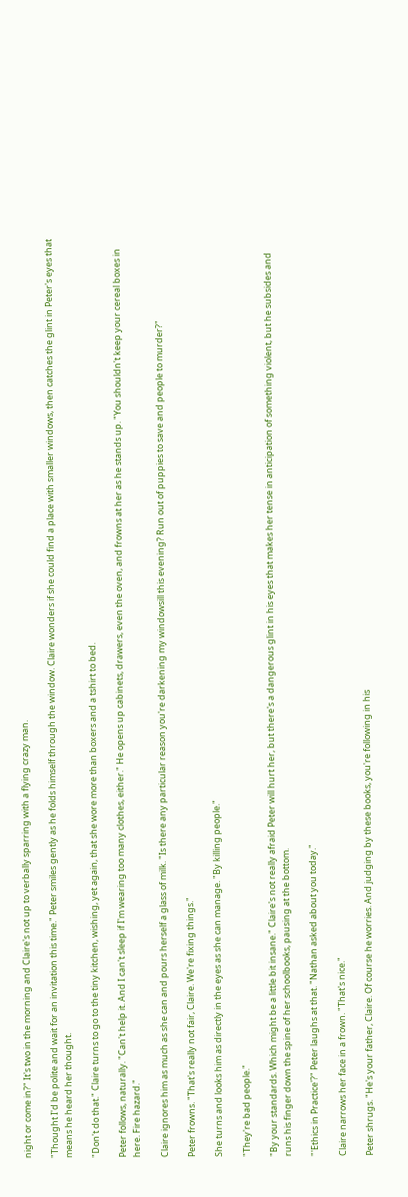night or come in?" It's two in the morning and Claire's not up to verbally sparring with a flying crazy man.

"Thought I'd be polite and wait for an invitation this time." Peter smiles gently as he folds himself through the window. Claire wonders if she could find a place with smaller windows, then catches the glint in Peter's eyes that means he heard her thought.

"Don't do that." Claire turns to go to the tiny kitchen, wishing, yet again, that she wore more than boxers and a tshirt to bed.

Peter follows, naturally. "Can't help it. And I can't sleep if I'm wearing too many clothes, either." He opens up cabinets, drawers, even the oven, and frowns at her as he stands up. "You shouldn't keep your cereal boxes in here. Fire hazard."

Claire ignores him as much as she can and pours herself a glass of milk. "Is there any particular reason you're darkening my windowsill this evening? Run out of puppies to save and people to murder?"

Peter frowns. "That's really not fair, Claire. We're fixing things."

She turns and looks him as directly in the eyes as she can manage. "By killing people."

"They're bad people."

"By your standards. Which might be a little bit insane." Claire's not really afraid Peter will hurt her, but there's a dangerous glint in his eyes that makes her tense in anticipation of something violent, but he subsides and runs his finger down the spine of her schoolbooks, pausing at the bottom.

"'Ethics in Practice'?" Peter laughs at that. "Nathan asked about you today."

Claire narrows her face in a frown. "That's nice."

Peter shrugs. "He's your father, Claire. Of course he worries. And judging by these books, you're following in his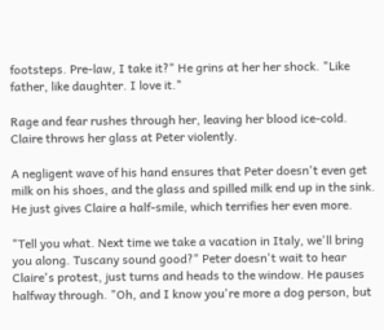footsteps. Pre-law, I take it?" He grins at her her shock. "Like father, like daughter. I love it."

Rage and fear rushes through her, leaving her blood ice-cold. Claire throws her glass at Peter violently.

A negligent wave of his hand ensures that Peter doesn't even get milk on his shoes, and the glass and spilled milk end up in the sink. He just gives Claire a half-smile, which terrifies her even more.

"Tell you what. Next time we take a vacation in Italy, we'll bring you along. Tuscany sound good?" Peter doesn't wait to hear Claire's protest, just turns and heads to the window. He pauses halfway through. "Oh, and I know you're more a dog person, but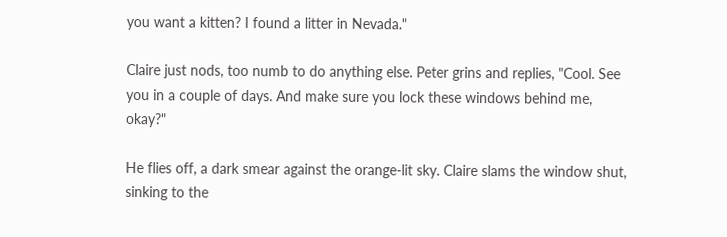you want a kitten? I found a litter in Nevada."

Claire just nods, too numb to do anything else. Peter grins and replies, "Cool. See you in a couple of days. And make sure you lock these windows behind me, okay?"

He flies off, a dark smear against the orange-lit sky. Claire slams the window shut, sinking to the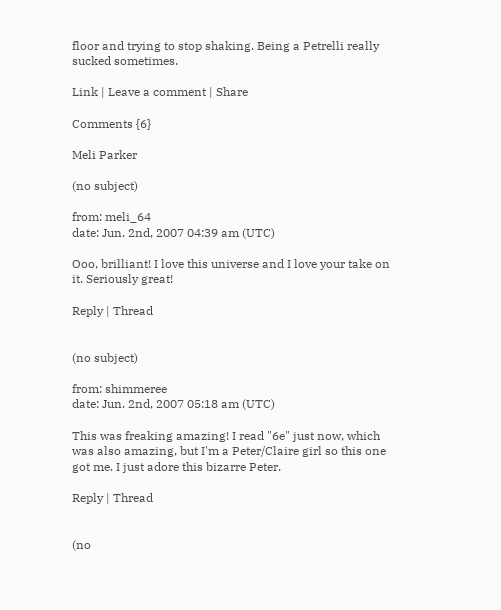floor and trying to stop shaking. Being a Petrelli really sucked sometimes.

Link | Leave a comment | Share

Comments {6}

Meli Parker

(no subject)

from: meli_64
date: Jun. 2nd, 2007 04:39 am (UTC)

Ooo, brilliant! I love this universe and I love your take on it. Seriously great!

Reply | Thread


(no subject)

from: shimmeree
date: Jun. 2nd, 2007 05:18 am (UTC)

This was freaking amazing! I read "6e" just now, which was also amazing, but I'm a Peter/Claire girl so this one got me. I just adore this bizarre Peter.

Reply | Thread


(no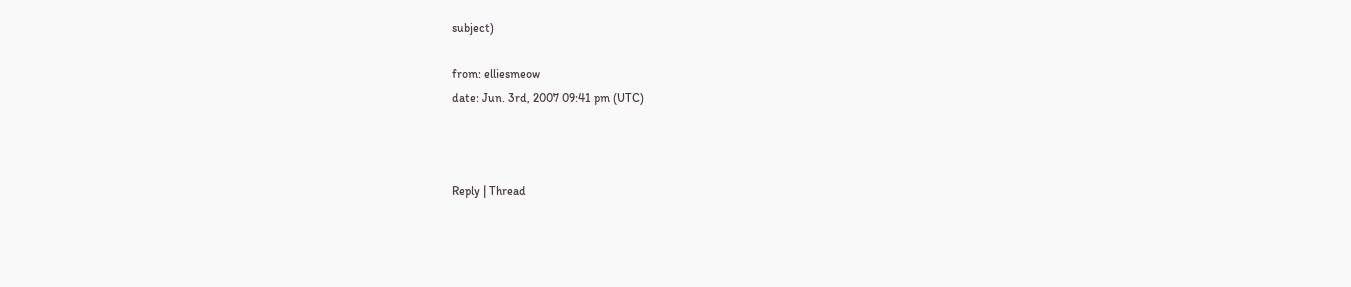subject)

from: elliesmeow
date: Jun. 3rd, 2007 09:41 pm (UTC)



Reply | Thread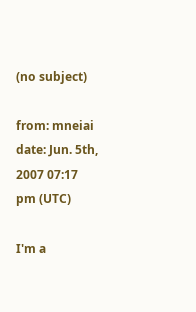(no subject)

from: mneiai
date: Jun. 5th, 2007 07:17 pm (UTC)

I'm a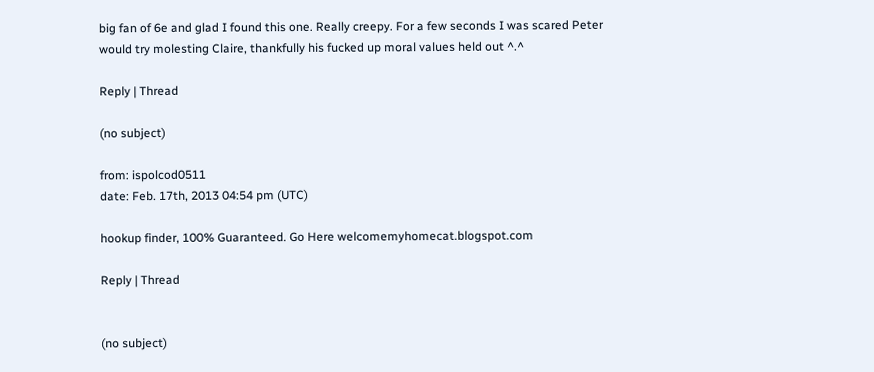big fan of 6e and glad I found this one. Really creepy. For a few seconds I was scared Peter would try molesting Claire, thankfully his fucked up moral values held out ^.^

Reply | Thread

(no subject)

from: ispolcod0511
date: Feb. 17th, 2013 04:54 pm (UTC)

hookup finder, 100% Guaranteed. Go Here welcomemyhomecat.blogspot.com

Reply | Thread


(no subject)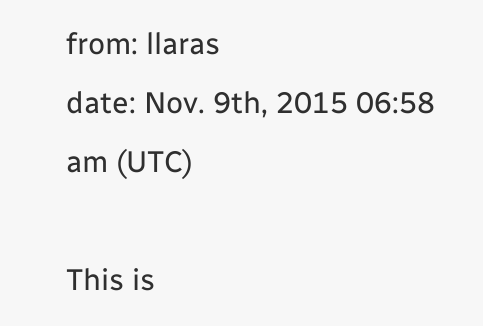from: llaras
date: Nov. 9th, 2015 06:58 am (UTC)

This is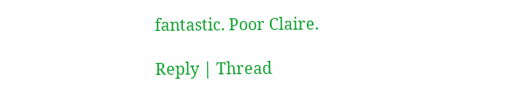fantastic. Poor Claire.

Reply | Thread